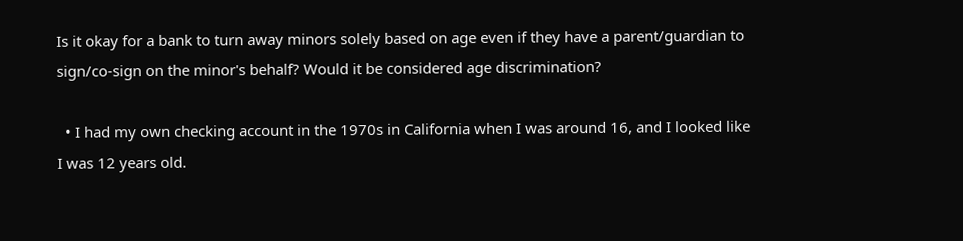Is it okay for a bank to turn away minors solely based on age even if they have a parent/guardian to sign/co-sign on the minor's behalf? Would it be considered age discrimination?

  • I had my own checking account in the 1970s in California when I was around 16, and I looked like I was 12 years old.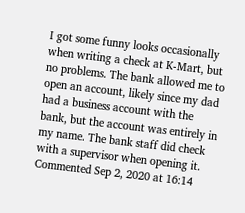I got some funny looks occasionally when writing a check at K-Mart, but no problems. The bank allowed me to open an account, likely since my dad had a business account with the bank, but the account was entirely in my name. The bank staff did check with a supervisor when opening it. Commented Sep 2, 2020 at 16:14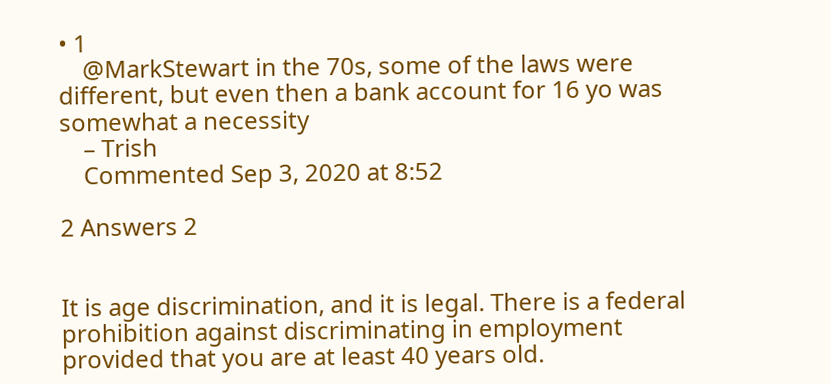• 1
    @MarkStewart in the 70s, some of the laws were different, but even then a bank account for 16 yo was somewhat a necessity
    – Trish
    Commented Sep 3, 2020 at 8:52

2 Answers 2


It is age discrimination, and it is legal. There is a federal prohibition against discriminating in employment provided that you are at least 40 years old.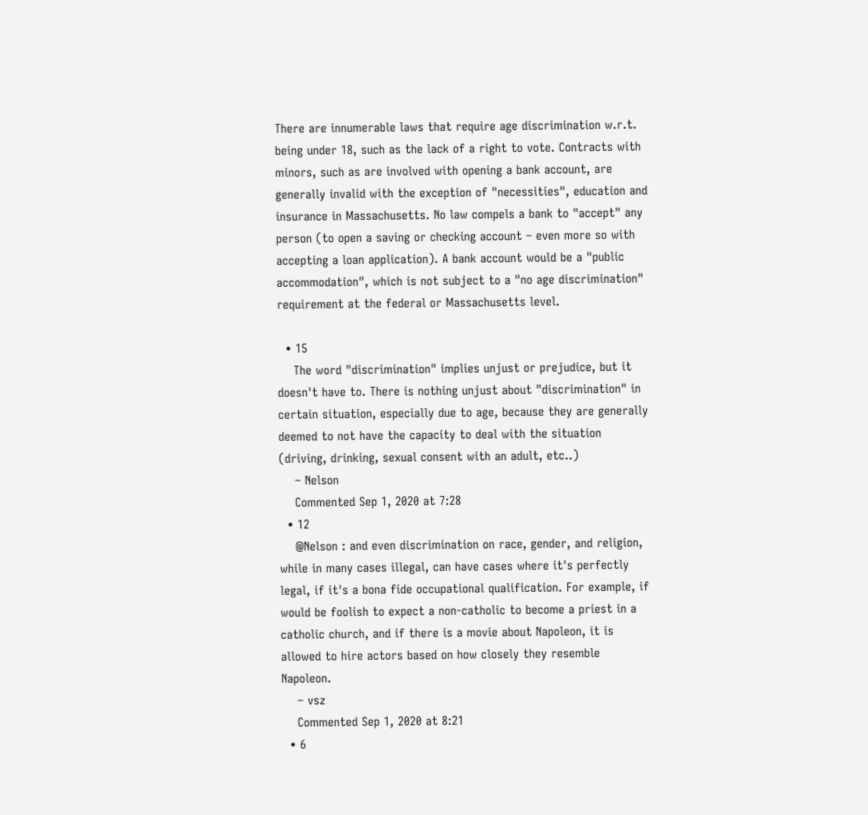There are innumerable laws that require age discrimination w.r.t. being under 18, such as the lack of a right to vote. Contracts with minors, such as are involved with opening a bank account, are generally invalid with the exception of "necessities", education and insurance in Massachusetts. No law compels a bank to "accept" any person (to open a saving or checking account – even more so with accepting a loan application). A bank account would be a "public accommodation", which is not subject to a "no age discrimination" requirement at the federal or Massachusetts level.

  • 15
    The word "discrimination" implies unjust or prejudice, but it doesn't have to. There is nothing unjust about "discrimination" in certain situation, especially due to age, because they are generally deemed to not have the capacity to deal with the situation (driving, drinking, sexual consent with an adult, etc..)
    – Nelson
    Commented Sep 1, 2020 at 7:28
  • 12
    @Nelson : and even discrimination on race, gender, and religion, while in many cases illegal, can have cases where it's perfectly legal, if it's a bona fide occupational qualification. For example, if would be foolish to expect a non-catholic to become a priest in a catholic church, and if there is a movie about Napoleon, it is allowed to hire actors based on how closely they resemble Napoleon.
    – vsz
    Commented Sep 1, 2020 at 8:21
  • 6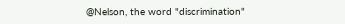@Nelson, the word "discrimination"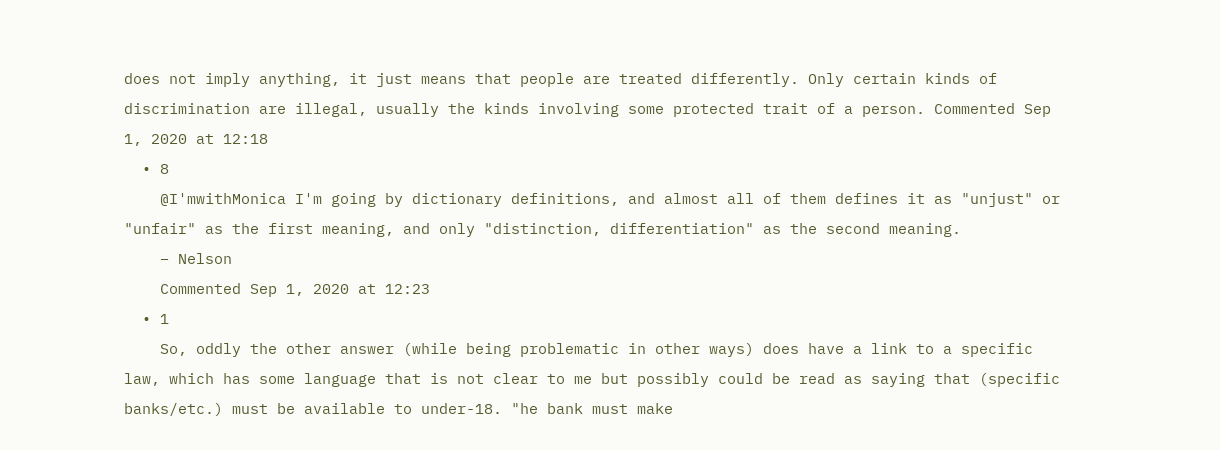does not imply anything, it just means that people are treated differently. Only certain kinds of discrimination are illegal, usually the kinds involving some protected trait of a person. Commented Sep 1, 2020 at 12:18
  • 8
    @I'mwithMonica I'm going by dictionary definitions, and almost all of them defines it as "unjust" or "unfair" as the first meaning, and only "distinction, differentiation" as the second meaning.
    – Nelson
    Commented Sep 1, 2020 at 12:23
  • 1
    So, oddly the other answer (while being problematic in other ways) does have a link to a specific law, which has some language that is not clear to me but possibly could be read as saying that (specific banks/etc.) must be available to under-18. "he bank must make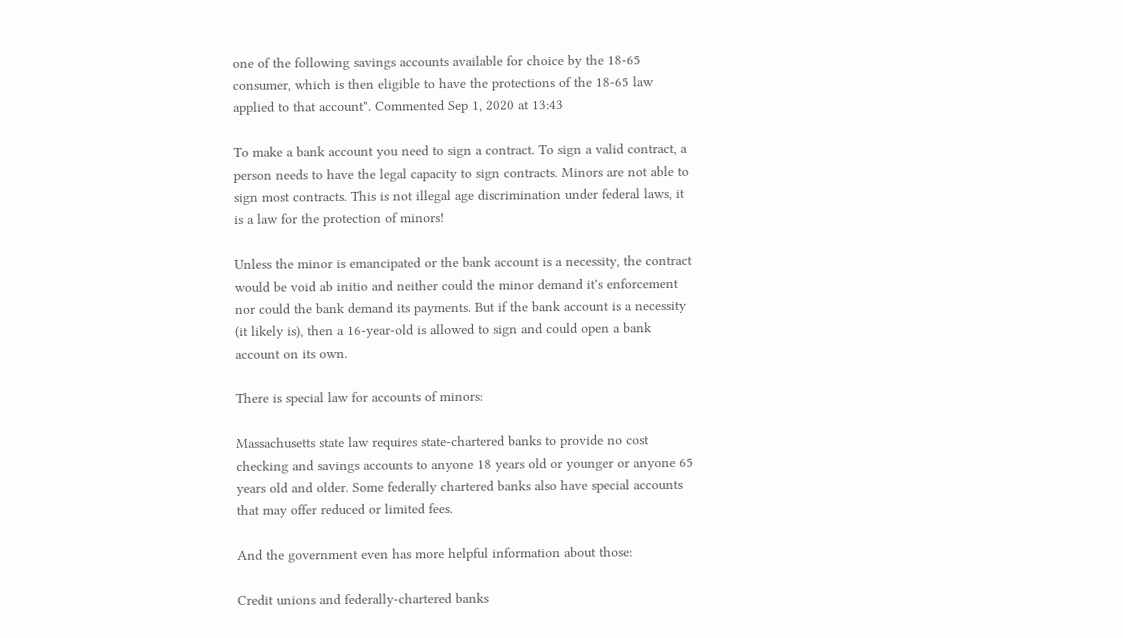one of the following savings accounts available for choice by the 18-65 consumer, which is then eligible to have the protections of the 18-65 law applied to that account". Commented Sep 1, 2020 at 13:43

To make a bank account you need to sign a contract. To sign a valid contract, a person needs to have the legal capacity to sign contracts. Minors are not able to sign most contracts. This is not illegal age discrimination under federal laws, it is a law for the protection of minors!

Unless the minor is emancipated or the bank account is a necessity, the contract would be void ab initio and neither could the minor demand it's enforcement nor could the bank demand its payments. But if the bank account is a necessity (it likely is), then a 16-year-old is allowed to sign and could open a bank account on its own.

There is special law for accounts of minors:

Massachusetts state law requires state-chartered banks to provide no cost checking and savings accounts to anyone 18 years old or younger or anyone 65 years old and older. Some federally chartered banks also have special accounts that may offer reduced or limited fees.

And the government even has more helpful information about those:

Credit unions and federally-chartered banks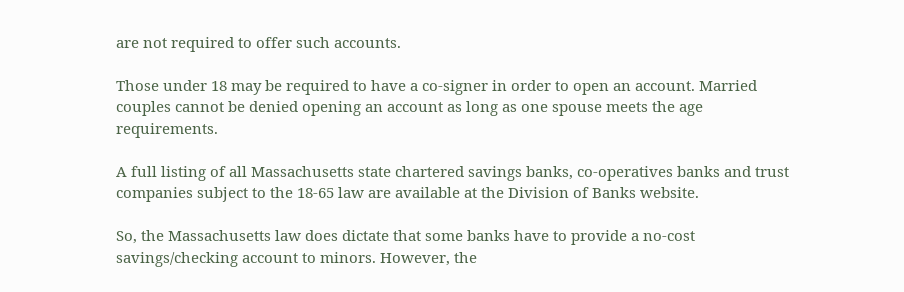are not required to offer such accounts.

Those under 18 may be required to have a co-signer in order to open an account. Married couples cannot be denied opening an account as long as one spouse meets the age requirements.

A full listing of all Massachusetts state chartered savings banks, co-operatives banks and trust companies subject to the 18-65 law are available at the Division of Banks website.

So, the Massachusetts law does dictate that some banks have to provide a no-cost savings/checking account to minors. However, the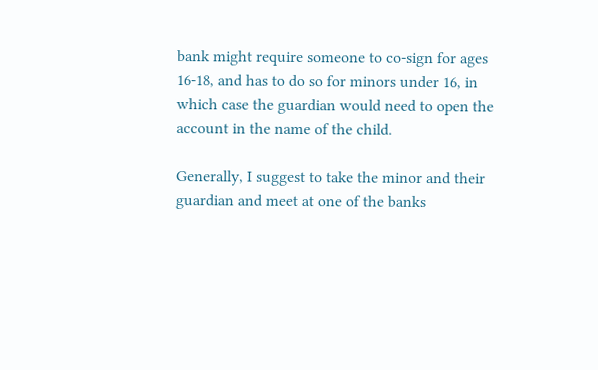bank might require someone to co-sign for ages 16-18, and has to do so for minors under 16, in which case the guardian would need to open the account in the name of the child.

Generally, I suggest to take the minor and their guardian and meet at one of the banks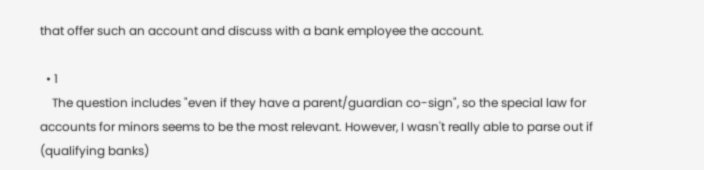that offer such an account and discuss with a bank employee the account.

  • 1
    The question includes "even if they have a parent/guardian co-sign", so the special law for accounts for minors seems to be the most relevant. However, I wasn't really able to parse out if (qualifying banks)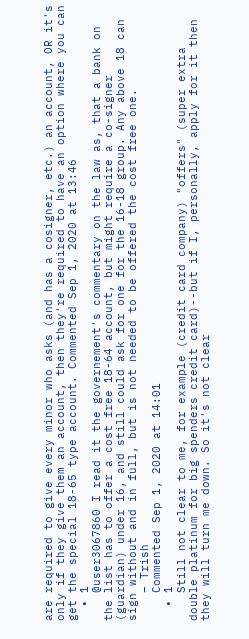are required to give every minor who asks (and has a cosigner, etc.) an account, OR it's only if they give them an account, then they're required to have an option where you can get the special 18-65 type account. Commented Sep 1, 2020 at 13:46
  • 1
    @user3067860 I read it the governement's commentary on the law as, that a bank on the list has to offer a cost free 18-64 account, but might require a co-signer (guardian) under 16, and still could ask for one for the 16-18 group. Any above 18 can sign without and in full, but is not needed to be offered the cost free one.
    – Trish
    Commented Sep 1, 2020 at 14:01
  • 1
    Still not clear to me, for example (credit card company) "offers" (super extra double platinum for big spenders credit card)--but if I, personally, apply for it then they will turn me down. So it's not clear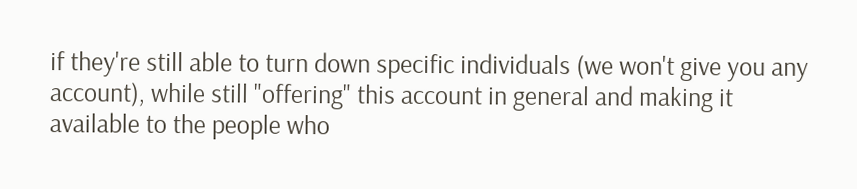if they're still able to turn down specific individuals (we won't give you any account), while still "offering" this account in general and making it available to the people who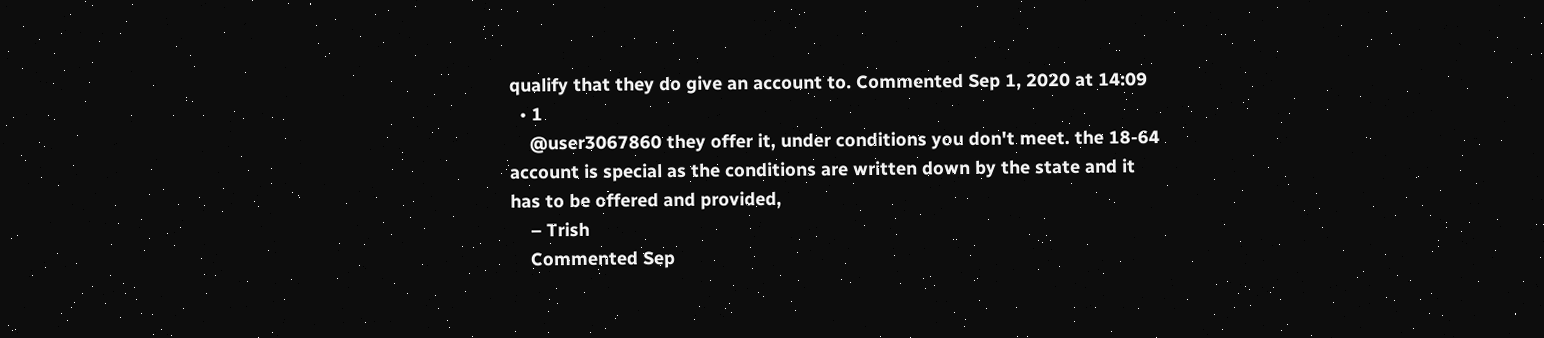qualify that they do give an account to. Commented Sep 1, 2020 at 14:09
  • 1
    @user3067860 they offer it, under conditions you don't meet. the 18-64 account is special as the conditions are written down by the state and it has to be offered and provided,
    – Trish
    Commented Sep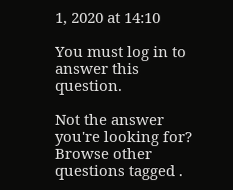1, 2020 at 14:10

You must log in to answer this question.

Not the answer you're looking for? Browse other questions tagged .